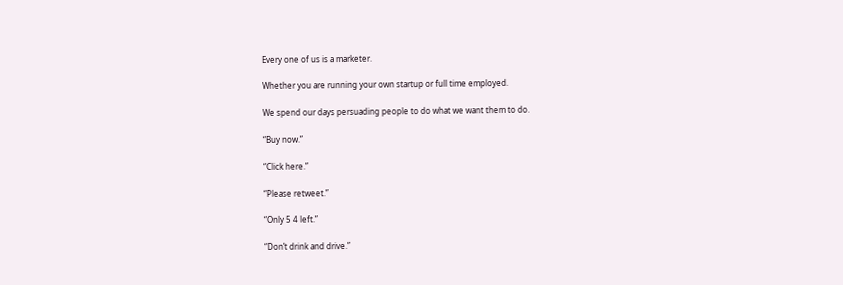Every one of us is a marketer.

Whether you are running your own startup or full time employed.

We spend our days persuading people to do what we want them to do.

“Buy now.”

“Click here.”

“Please retweet.”

“Only 5 4 left.”

“Don’t drink and drive.”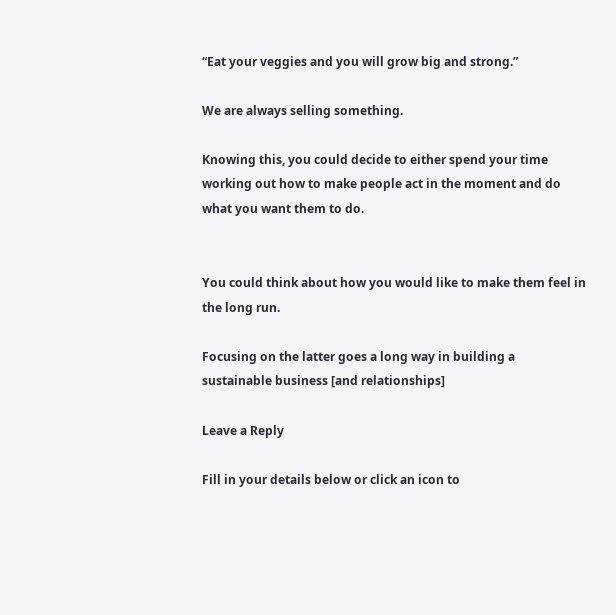“Eat your veggies and you will grow big and strong.”

We are always selling something.

Knowing this, you could decide to either spend your time working out how to make people act in the moment and do what you want them to do.


You could think about how you would like to make them feel in the long run.

Focusing on the latter goes a long way in building a sustainable business [and relationships]

Leave a Reply

Fill in your details below or click an icon to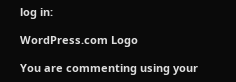log in:

WordPress.com Logo

You are commenting using your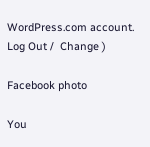WordPress.com account. Log Out /  Change )

Facebook photo

You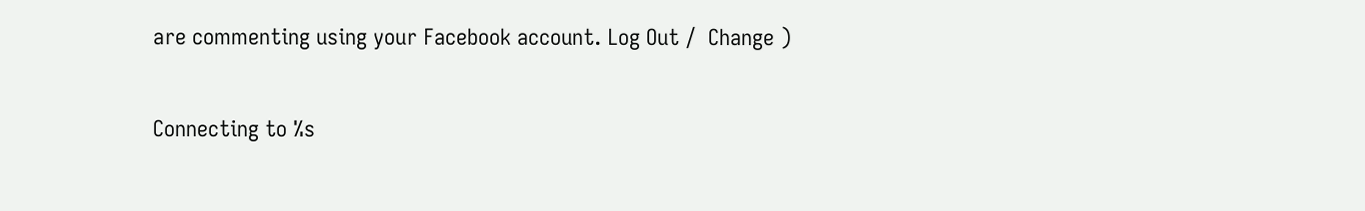are commenting using your Facebook account. Log Out /  Change )

Connecting to %s